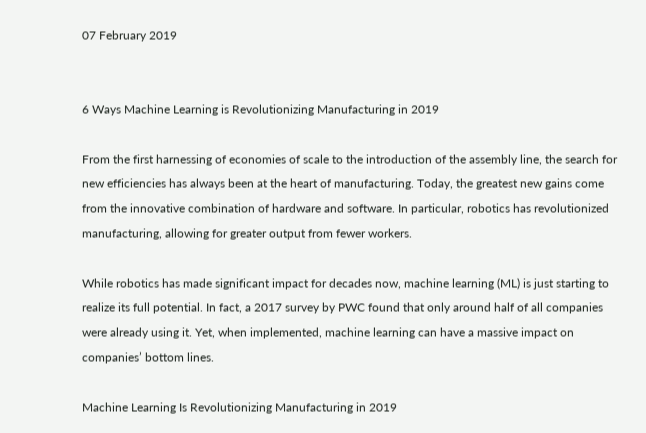07 February 2019


6 Ways Machine Learning is Revolutionizing Manufacturing in 2019

From the first harnessing of economies of scale to the introduction of the assembly line, the search for new efficiencies has always been at the heart of manufacturing. Today, the greatest new gains come from the innovative combination of hardware and software. In particular, robotics has revolutionized manufacturing, allowing for greater output from fewer workers.

While robotics has made significant impact for decades now, machine learning (ML) is just starting to realize its full potential. In fact, a 2017 survey by PWC found that only around half of all companies were already using it. Yet, when implemented, machine learning can have a massive impact on companies’ bottom lines.

Machine Learning Is Revolutionizing Manufacturing in 2019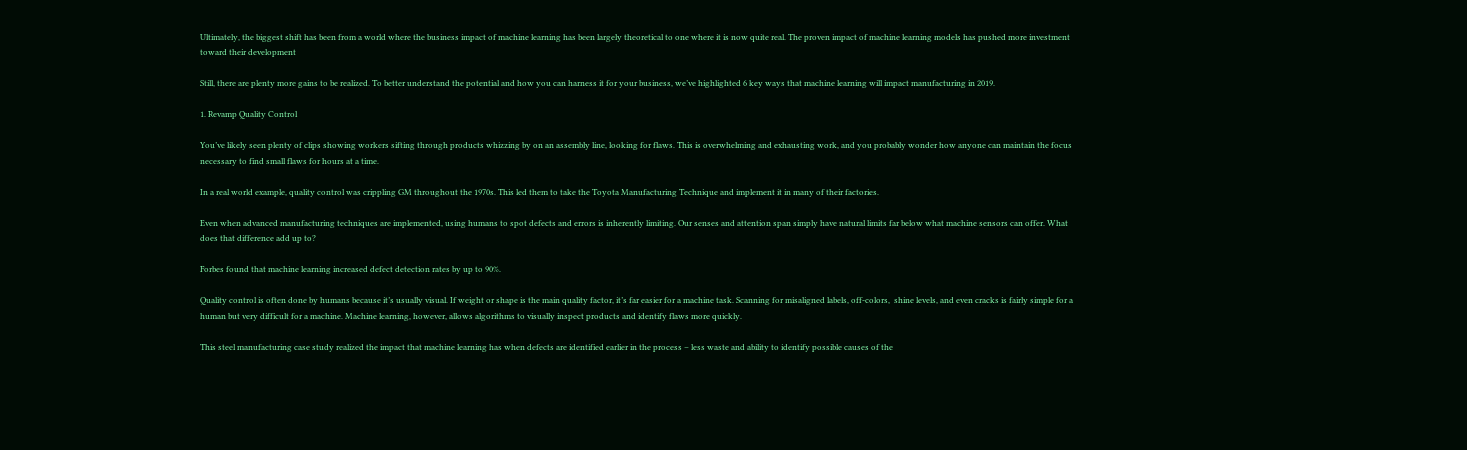Ultimately, the biggest shift has been from a world where the business impact of machine learning has been largely theoretical to one where it is now quite real. The proven impact of machine learning models has pushed more investment toward their development

Still, there are plenty more gains to be realized. To better understand the potential and how you can harness it for your business, we’ve highlighted 6 key ways that machine learning will impact manufacturing in 2019.

1. Revamp Quality Control

You’ve likely seen plenty of clips showing workers sifting through products whizzing by on an assembly line, looking for flaws. This is overwhelming and exhausting work, and you probably wonder how anyone can maintain the focus necessary to find small flaws for hours at a time.

In a real world example, quality control was crippling GM throughout the 1970s. This led them to take the Toyota Manufacturing Technique and implement it in many of their factories.

Even when advanced manufacturing techniques are implemented, using humans to spot defects and errors is inherently limiting. Our senses and attention span simply have natural limits far below what machine sensors can offer. What does that difference add up to?

Forbes found that machine learning increased defect detection rates by up to 90%.

Quality control is often done by humans because it’s usually visual. If weight or shape is the main quality factor, it’s far easier for a machine task. Scanning for misaligned labels, off-colors,  shine levels, and even cracks is fairly simple for a human but very difficult for a machine. Machine learning, however, allows algorithms to visually inspect products and identify flaws more quickly.

This steel manufacturing case study realized the impact that machine learning has when defects are identified earlier in the process – less waste and ability to identify possible causes of the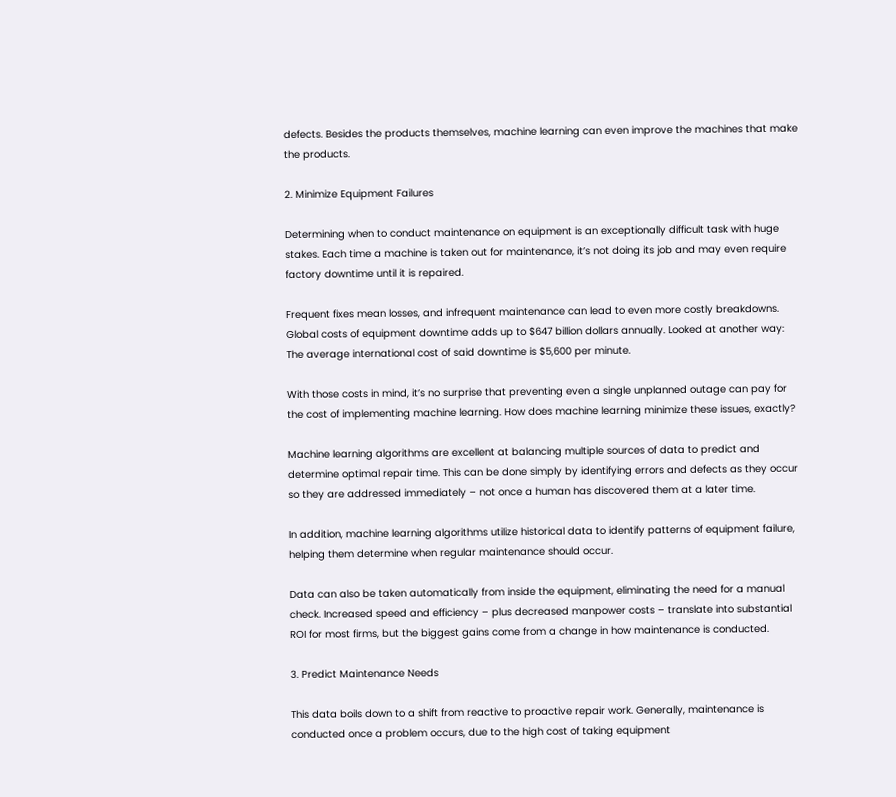defects. Besides the products themselves, machine learning can even improve the machines that make the products.

2. Minimize Equipment Failures

Determining when to conduct maintenance on equipment is an exceptionally difficult task with huge stakes. Each time a machine is taken out for maintenance, it’s not doing its job and may even require factory downtime until it is repaired.

Frequent fixes mean losses, and infrequent maintenance can lead to even more costly breakdowns. Global costs of equipment downtime adds up to $647 billion dollars annually. Looked at another way: The average international cost of said downtime is $5,600 per minute.

With those costs in mind, it’s no surprise that preventing even a single unplanned outage can pay for the cost of implementing machine learning. How does machine learning minimize these issues, exactly?

Machine learning algorithms are excellent at balancing multiple sources of data to predict and determine optimal repair time. This can be done simply by identifying errors and defects as they occur so they are addressed immediately – not once a human has discovered them at a later time.

In addition, machine learning algorithms utilize historical data to identify patterns of equipment failure, helping them determine when regular maintenance should occur.

Data can also be taken automatically from inside the equipment, eliminating the need for a manual check. Increased speed and efficiency – plus decreased manpower costs – translate into substantial ROI for most firms, but the biggest gains come from a change in how maintenance is conducted.

3. Predict Maintenance Needs

This data boils down to a shift from reactive to proactive repair work. Generally, maintenance is conducted once a problem occurs, due to the high cost of taking equipment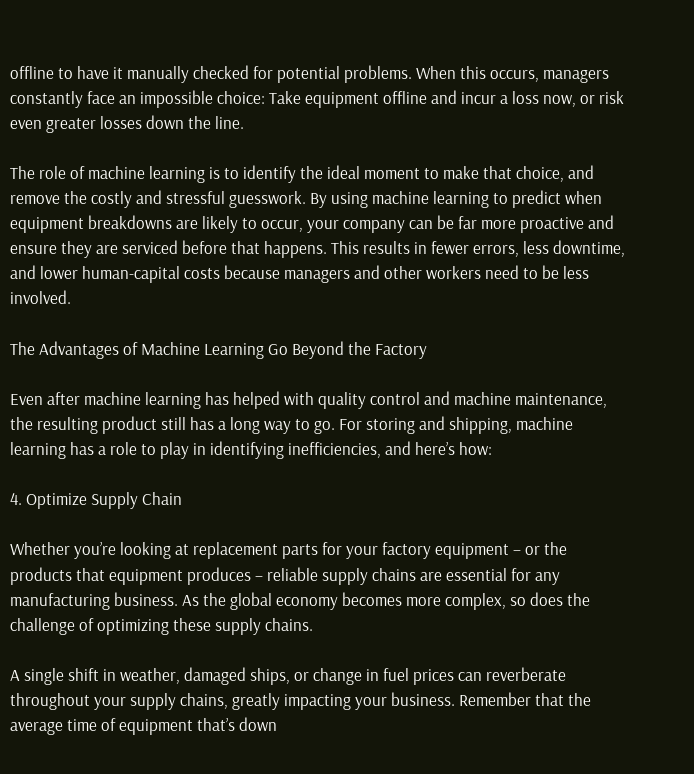offline to have it manually checked for potential problems. When this occurs, managers constantly face an impossible choice: Take equipment offline and incur a loss now, or risk even greater losses down the line.

The role of machine learning is to identify the ideal moment to make that choice, and remove the costly and stressful guesswork. By using machine learning to predict when equipment breakdowns are likely to occur, your company can be far more proactive and ensure they are serviced before that happens. This results in fewer errors, less downtime, and lower human-capital costs because managers and other workers need to be less involved.

The Advantages of Machine Learning Go Beyond the Factory

Even after machine learning has helped with quality control and machine maintenance, the resulting product still has a long way to go. For storing and shipping, machine learning has a role to play in identifying inefficiencies, and here’s how:

4. Optimize Supply Chain

Whether you’re looking at replacement parts for your factory equipment – or the products that equipment produces – reliable supply chains are essential for any manufacturing business. As the global economy becomes more complex, so does the challenge of optimizing these supply chains.

A single shift in weather, damaged ships, or change in fuel prices can reverberate throughout your supply chains, greatly impacting your business. Remember that the average time of equipment that’s down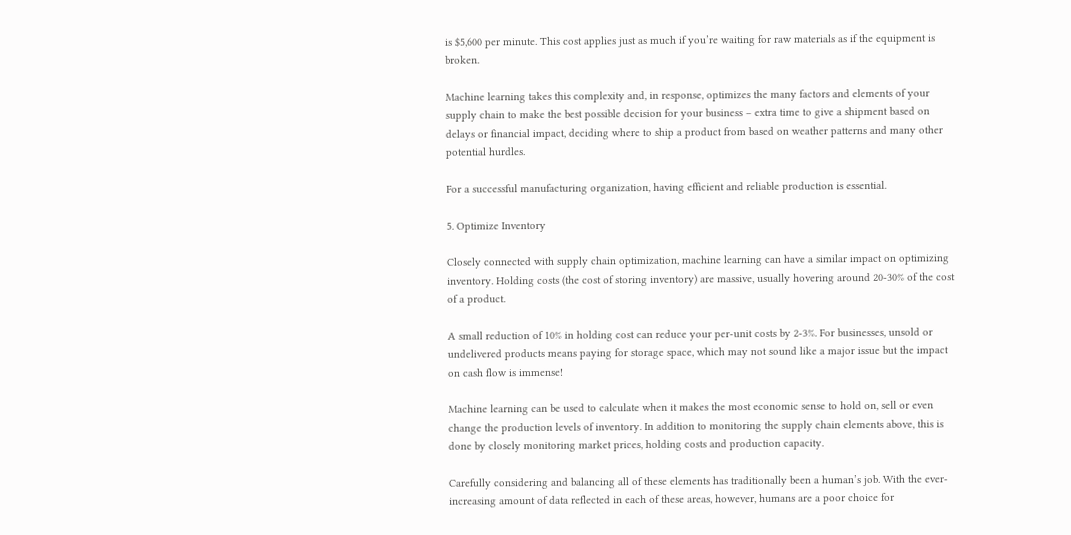is $5,600 per minute. This cost applies just as much if you’re waiting for raw materials as if the equipment is broken.

Machine learning takes this complexity and, in response, optimizes the many factors and elements of your supply chain to make the best possible decision for your business – extra time to give a shipment based on delays or financial impact, deciding where to ship a product from based on weather patterns and many other potential hurdles.

For a successful manufacturing organization, having efficient and reliable production is essential.

5. Optimize Inventory

Closely connected with supply chain optimization, machine learning can have a similar impact on optimizing inventory. Holding costs (the cost of storing inventory) are massive, usually hovering around 20-30% of the cost of a product.

A small reduction of 10% in holding cost can reduce your per-unit costs by 2-3%. For businesses, unsold or undelivered products means paying for storage space, which may not sound like a major issue but the impact on cash flow is immense!

Machine learning can be used to calculate when it makes the most economic sense to hold on, sell or even change the production levels of inventory. In addition to monitoring the supply chain elements above, this is done by closely monitoring market prices, holding costs and production capacity.

Carefully considering and balancing all of these elements has traditionally been a human’s job. With the ever-increasing amount of data reflected in each of these areas, however, humans are a poor choice for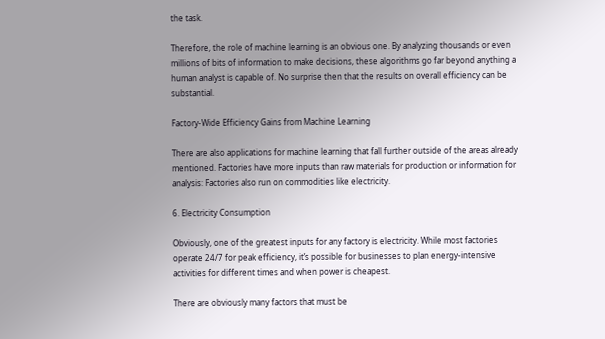the task.

Therefore, the role of machine learning is an obvious one. By analyzing thousands or even millions of bits of information to make decisions, these algorithms go far beyond anything a human analyst is capable of. No surprise then that the results on overall efficiency can be substantial.

Factory-Wide Efficiency Gains from Machine Learning

There are also applications for machine learning that fall further outside of the areas already mentioned. Factories have more inputs than raw materials for production or information for analysis: Factories also run on commodities like electricity.

6. Electricity Consumption

Obviously, one of the greatest inputs for any factory is electricity. While most factories operate 24/7 for peak efficiency, it’s possible for businesses to plan energy-intensive activities for different times and when power is cheapest.

There are obviously many factors that must be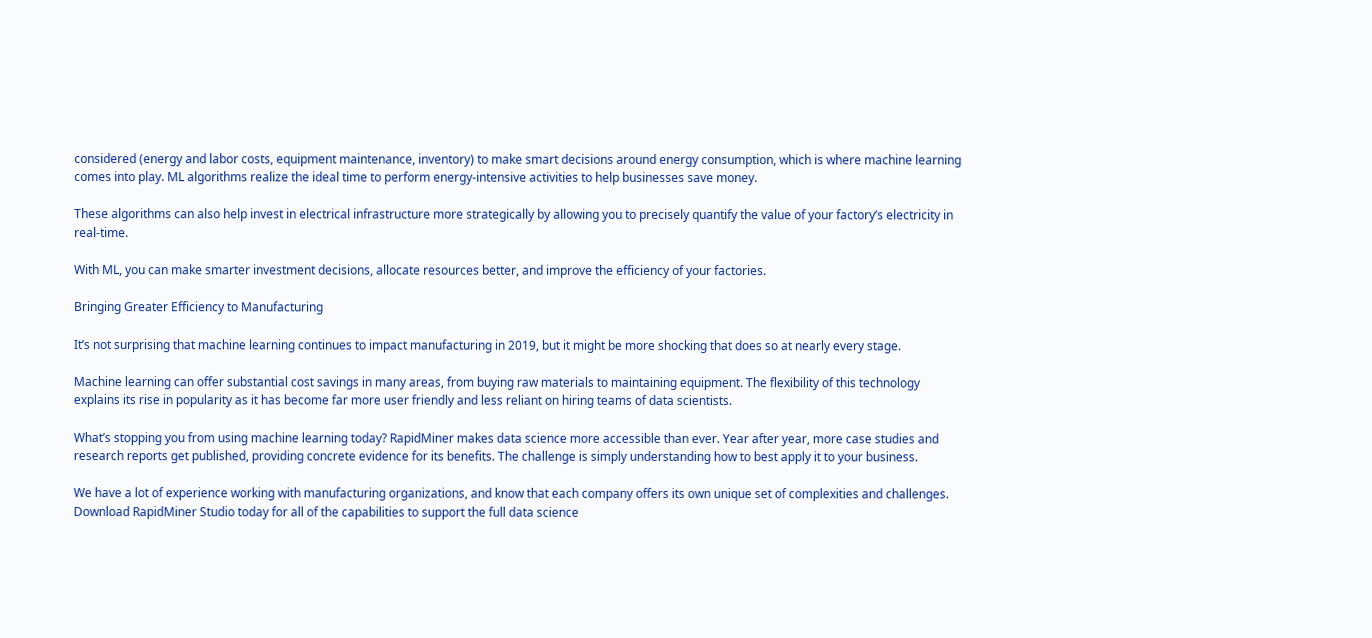considered (energy and labor costs, equipment maintenance, inventory) to make smart decisions around energy consumption, which is where machine learning comes into play. ML algorithms realize the ideal time to perform energy-intensive activities to help businesses save money.

These algorithms can also help invest in electrical infrastructure more strategically by allowing you to precisely quantify the value of your factory’s electricity in real-time.

With ML, you can make smarter investment decisions, allocate resources better, and improve the efficiency of your factories.

Bringing Greater Efficiency to Manufacturing

It’s not surprising that machine learning continues to impact manufacturing in 2019, but it might be more shocking that does so at nearly every stage.

Machine learning can offer substantial cost savings in many areas, from buying raw materials to maintaining equipment. The flexibility of this technology explains its rise in popularity as it has become far more user friendly and less reliant on hiring teams of data scientists.

What’s stopping you from using machine learning today? RapidMiner makes data science more accessible than ever. Year after year, more case studies and research reports get published, providing concrete evidence for its benefits. The challenge is simply understanding how to best apply it to your business.

We have a lot of experience working with manufacturing organizations, and know that each company offers its own unique set of complexities and challenges. Download RapidMiner Studio today for all of the capabilities to support the full data science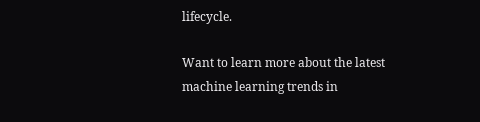lifecycle.

Want to learn more about the latest machine learning trends in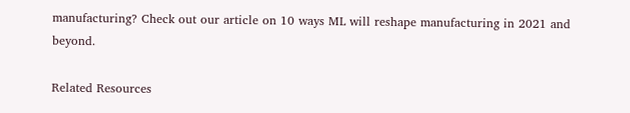manufacturing? Check out our article on 10 ways ML will reshape manufacturing in 2021 and beyond.

Related Resources